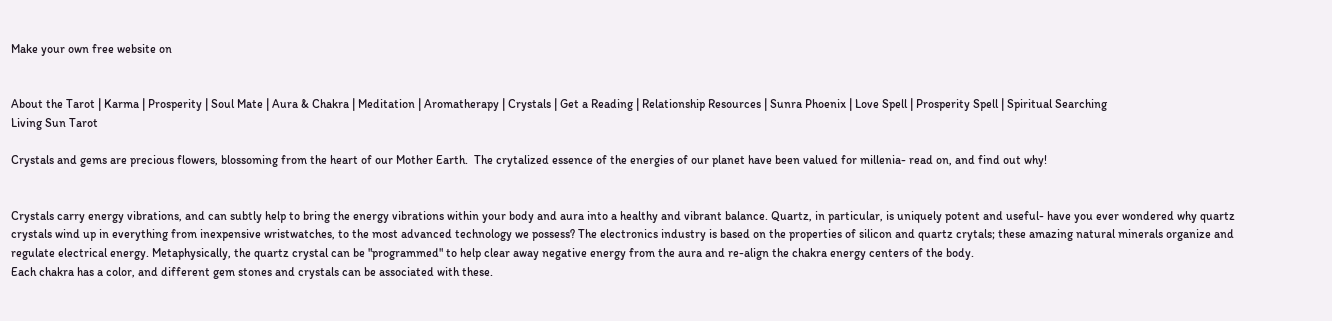Make your own free website on


About the Tarot | Karma | Prosperity | Soul Mate | Aura & Chakra | Meditation | Aromatherapy | Crystals | Get a Reading | Relationship Resources | Sunra Phoenix | Love Spell | Prosperity Spell | Spiritual Searching
Living Sun Tarot

Crystals and gems are precious flowers, blossoming from the heart of our Mother Earth.  The crytalized essence of the energies of our planet have been valued for millenia- read on, and find out why!


Crystals carry energy vibrations, and can subtly help to bring the energy vibrations within your body and aura into a healthy and vibrant balance. Quartz, in particular, is uniquely potent and useful- have you ever wondered why quartz crystals wind up in everything from inexpensive wristwatches, to the most advanced technology we possess? The electronics industry is based on the properties of silicon and quartz crytals; these amazing natural minerals organize and regulate electrical energy. Metaphysically, the quartz crystal can be "programmed" to help clear away negative energy from the aura and re-align the chakra energy centers of the body.
Each chakra has a color, and different gem stones and crystals can be associated with these.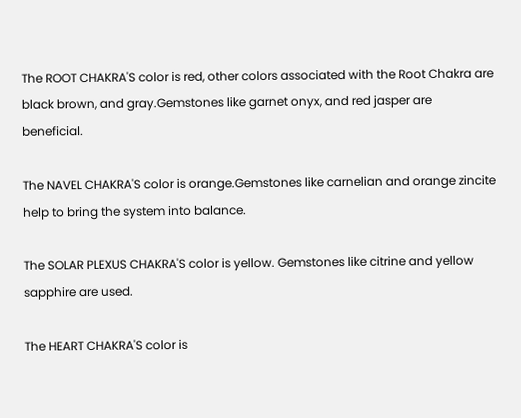The ROOT CHAKRA'S color is red, other colors associated with the Root Chakra are black brown, and gray.Gemstones like garnet onyx, and red jasper are beneficial.

The NAVEL CHAKRA'S color is orange.Gemstones like carnelian and orange zincite help to bring the system into balance.

The SOLAR PLEXUS CHAKRA'S color is yellow. Gemstones like citrine and yellow sapphire are used.

The HEART CHAKRA'S color is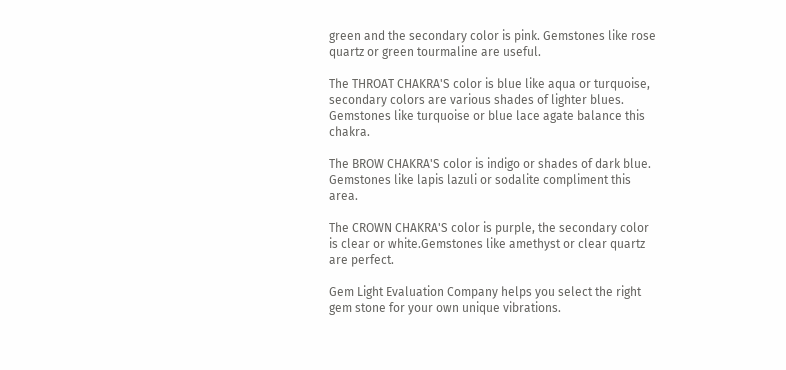green and the secondary color is pink. Gemstones like rose quartz or green tourmaline are useful.

The THROAT CHAKRA'S color is blue like aqua or turquoise, secondary colors are various shades of lighter blues. Gemstones like turquoise or blue lace agate balance this chakra.

The BROW CHAKRA'S color is indigo or shades of dark blue. Gemstones like lapis lazuli or sodalite compliment this area.

The CROWN CHAKRA'S color is purple, the secondary color is clear or white.Gemstones like amethyst or clear quartz are perfect.

Gem Light Evaluation Company helps you select the right gem stone for your own unique vibrations.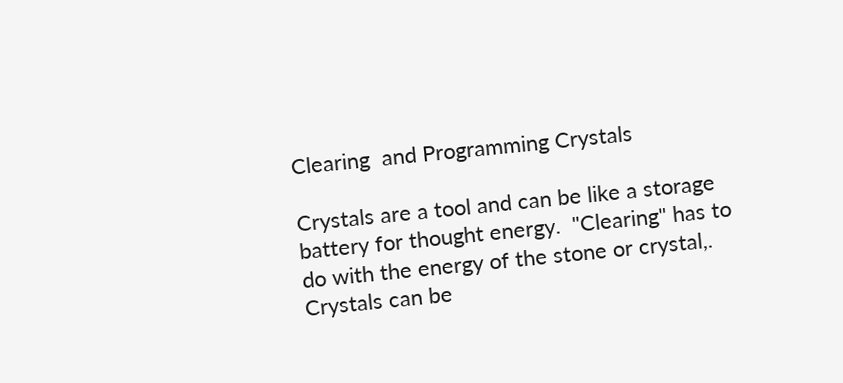Clearing  and Programming Crystals

Crystals are a tool and can be like a storage battery for thought energy.  "Clearing" has to do with the energy of the stone or crystal,. Crystals can be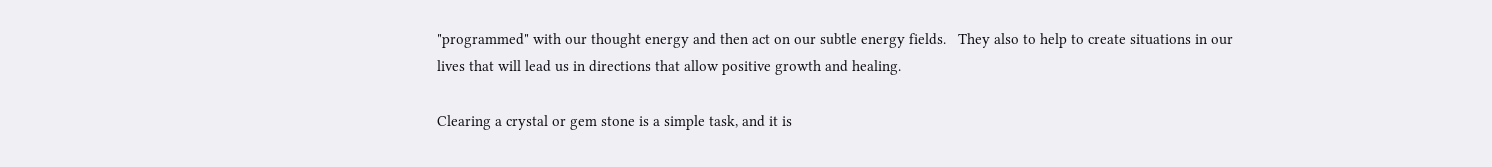"programmed" with our thought energy and then act on our subtle energy fields.   They also to help to create situations in our lives that will lead us in directions that allow positive growth and healing.

Clearing a crystal or gem stone is a simple task, and it is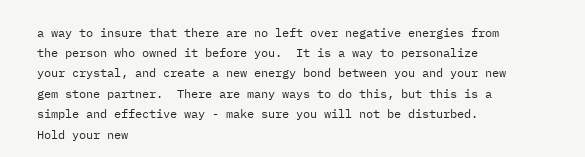a way to insure that there are no left over negative energies from the person who owned it before you.  It is a way to personalize your crystal, and create a new energy bond between you and your new gem stone partner.  There are many ways to do this, but this is a simple and effective way - make sure you will not be disturbed.   Hold your new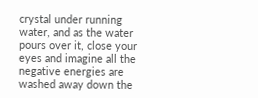crystal under running water, and as the water pours over it, close your eyes and imagine all the negative energies are washed away down the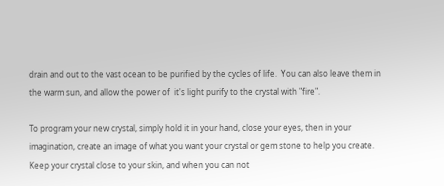drain and out to the vast ocean to be purified by the cycles of life.  You can also leave them in the warm sun, and allow the power of  it's light purify to the crystal with "fire".

To program your new crystal, simply hold it in your hand, close your eyes, then in your imagination, create an image of what you want your crystal or gem stone to help you create.  Keep your crystal close to your skin, and when you can not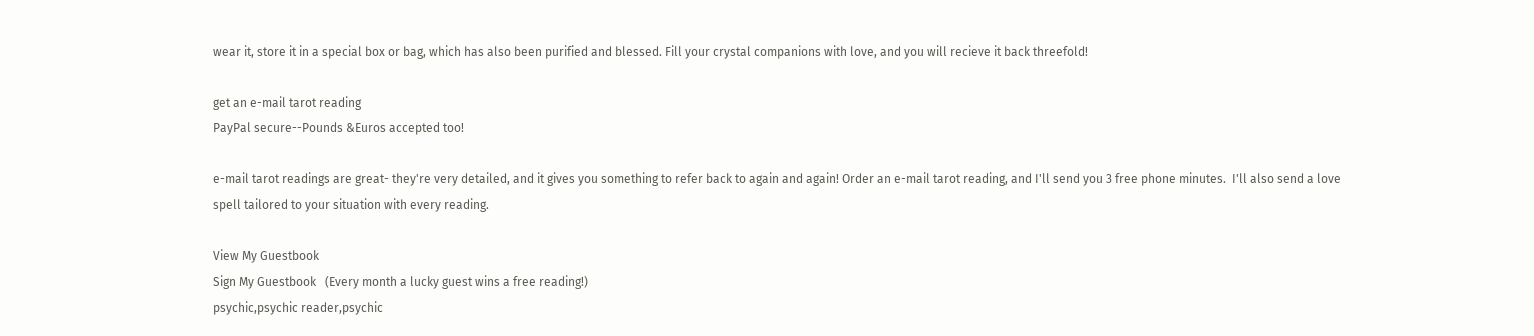wear it, store it in a special box or bag, which has also been purified and blessed. Fill your crystal companions with love, and you will recieve it back threefold!

get an e-mail tarot reading
PayPal secure--Pounds &Euros accepted too!

e-mail tarot readings are great- they're very detailed, and it gives you something to refer back to again and again! Order an e-mail tarot reading, and I'll send you 3 free phone minutes.  I'll also send a love spell tailored to your situation with every reading.

View My Guestbook
Sign My Guestbook   (Every month a lucky guest wins a free reading!)
psychic,psychic reader,psychic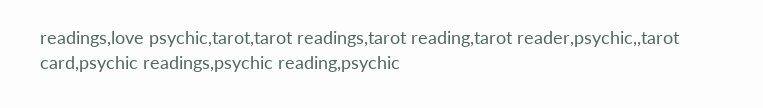readings,love psychic,tarot,tarot readings,tarot reading,tarot reader,psychic,,tarot card,psychic readings,psychic reading,psychic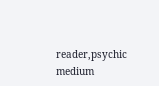reader,psychic medium